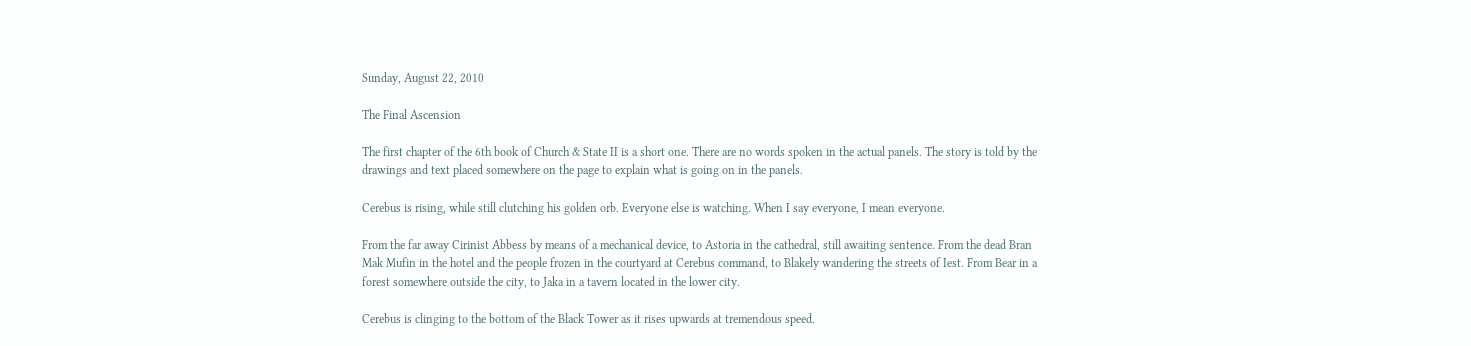Sunday, August 22, 2010

The Final Ascension

The first chapter of the 6th book of Church & State II is a short one. There are no words spoken in the actual panels. The story is told by the drawings and text placed somewhere on the page to explain what is going on in the panels.

Cerebus is rising, while still clutching his golden orb. Everyone else is watching. When I say everyone, I mean everyone.

From the far away Cirinist Abbess by means of a mechanical device, to Astoria in the cathedral, still awaiting sentence. From the dead Bran Mak Mufin in the hotel and the people frozen in the courtyard at Cerebus command, to Blakely wandering the streets of Iest. From Bear in a forest somewhere outside the city, to Jaka in a tavern located in the lower city.

Cerebus is clinging to the bottom of the Black Tower as it rises upwards at tremendous speed.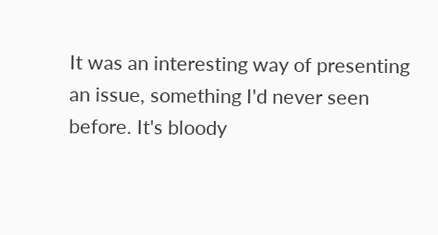It was an interesting way of presenting an issue, something I'd never seen before. It's bloody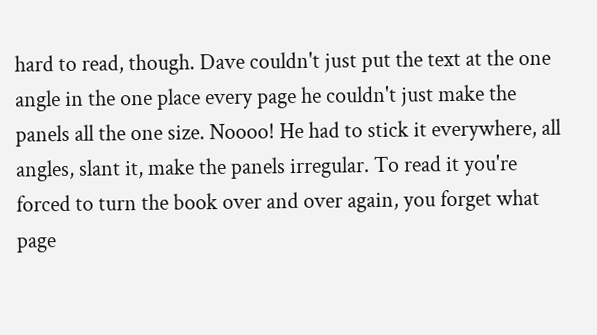hard to read, though. Dave couldn't just put the text at the one angle in the one place every page he couldn't just make the panels all the one size. Noooo! He had to stick it everywhere, all angles, slant it, make the panels irregular. To read it you're forced to turn the book over and over again, you forget what page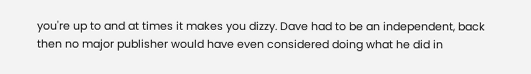you're up to and at times it makes you dizzy. Dave had to be an independent, back then no major publisher would have even considered doing what he did in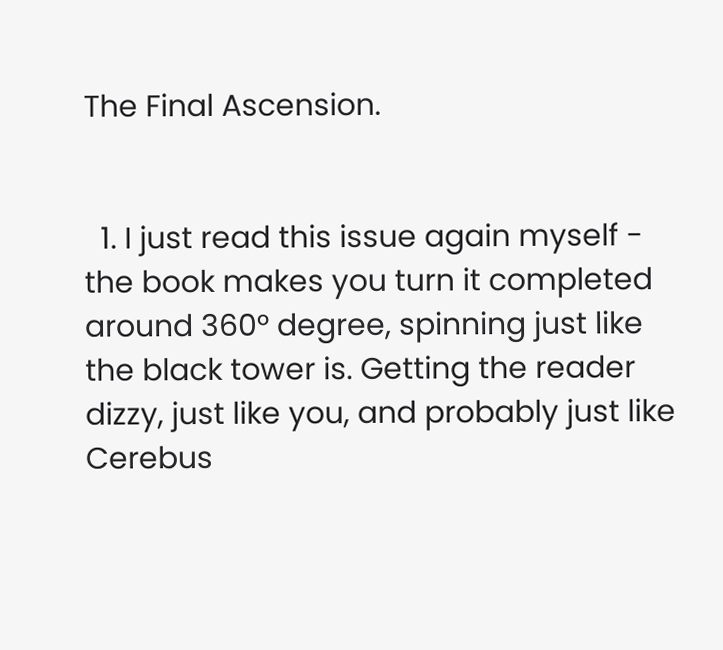The Final Ascension.


  1. I just read this issue again myself - the book makes you turn it completed around 360° degree, spinning just like the black tower is. Getting the reader dizzy, just like you, and probably just like Cerebus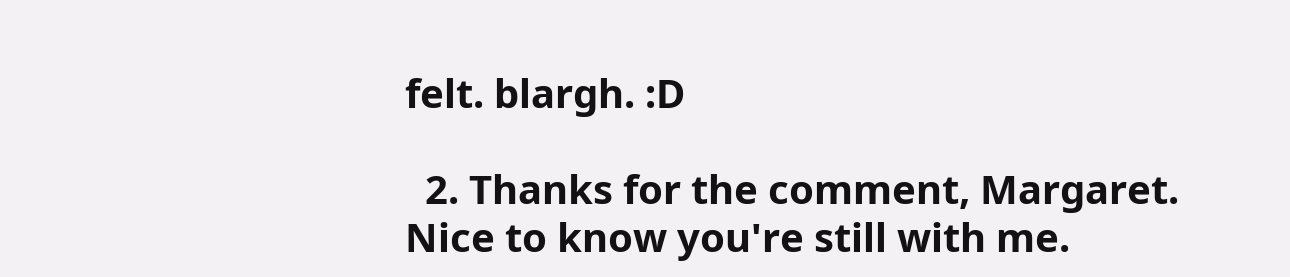felt. blargh. :D

  2. Thanks for the comment, Margaret. Nice to know you're still with me.